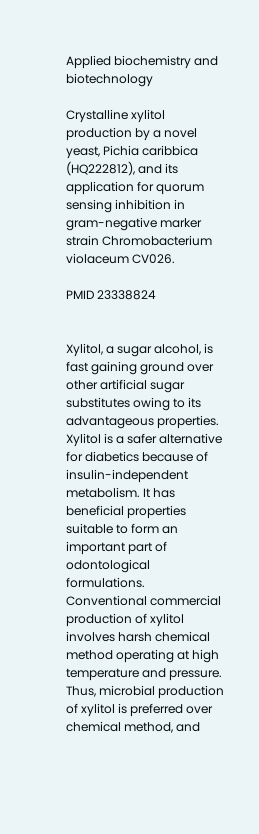Applied biochemistry and biotechnology

Crystalline xylitol production by a novel yeast, Pichia caribbica (HQ222812), and its application for quorum sensing inhibition in gram-negative marker strain Chromobacterium violaceum CV026.

PMID 23338824


Xylitol, a sugar alcohol, is fast gaining ground over other artificial sugar substitutes owing to its advantageous properties. Xylitol is a safer alternative for diabetics because of insulin-independent metabolism. It has beneficial properties suitable to form an important part of odontological formulations. Conventional commercial production of xylitol involves harsh chemical method operating at high temperature and pressure. Thus, microbial production of xylitol is preferred over chemical method, and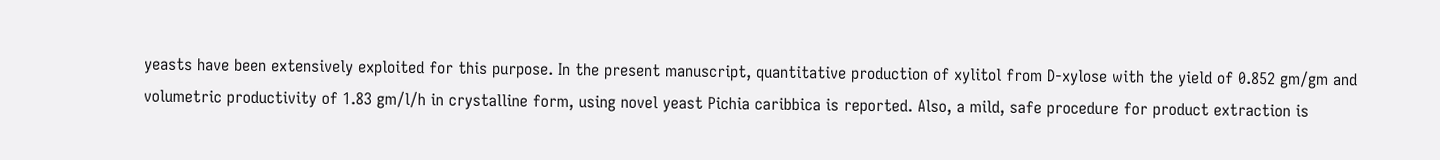yeasts have been extensively exploited for this purpose. In the present manuscript, quantitative production of xylitol from D-xylose with the yield of 0.852 gm/gm and volumetric productivity of 1.83 gm/l/h in crystalline form, using novel yeast Pichia caribbica is reported. Also, a mild, safe procedure for product extraction is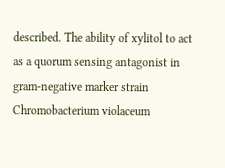described. The ability of xylitol to act as a quorum sensing antagonist in gram-negative marker strain Chromobacterium violaceum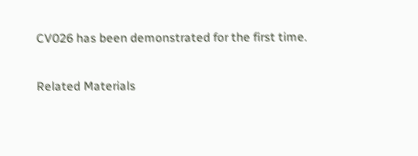CV026 has been demonstrated for the first time.

Related Materials